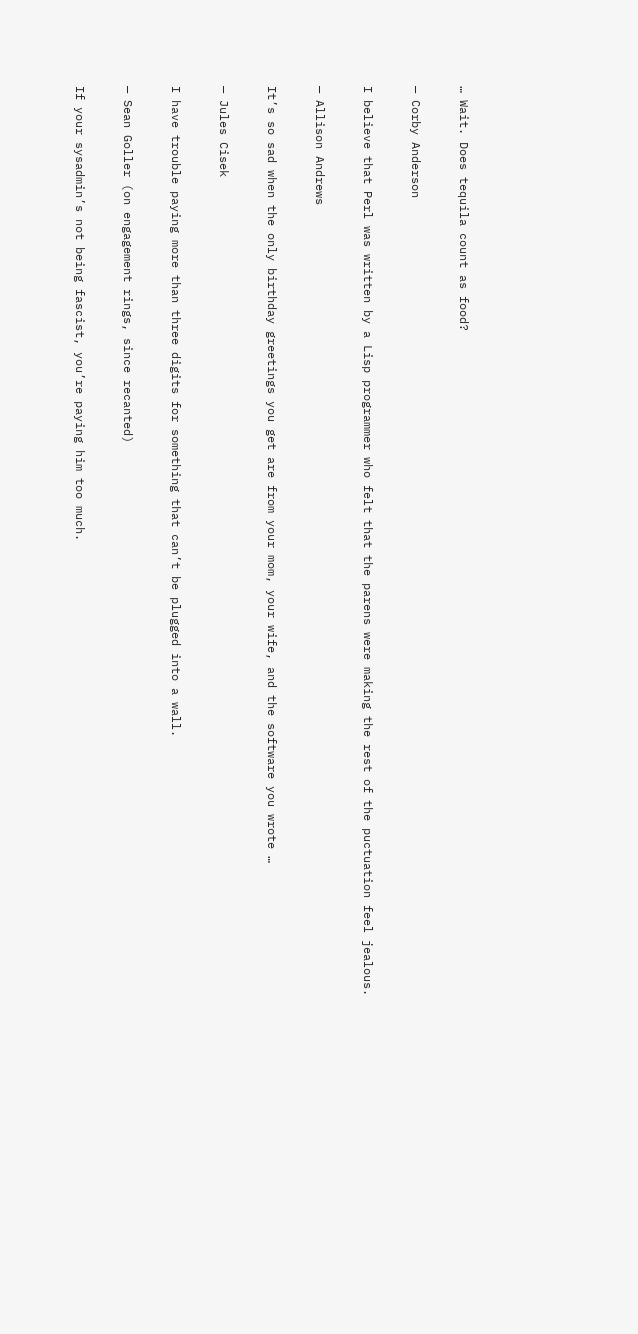… Wait. Does tequila count as food?

— Corby Anderson

I believe that Perl was written by a Lisp programmer who felt that the parens were making the rest of the puctuation feel jealous.

— Allison Andrews

It’s so sad when the only birthday greetings you get are from your mom, your wife, and the software you wrote …

— Jules Cisek

I have trouble paying more than three digits for something that can’t be plugged into a wall.

— Sean Goller (on engagement rings, since recanted)

If your sysadmin’s not being fascist, you’re paying him too much.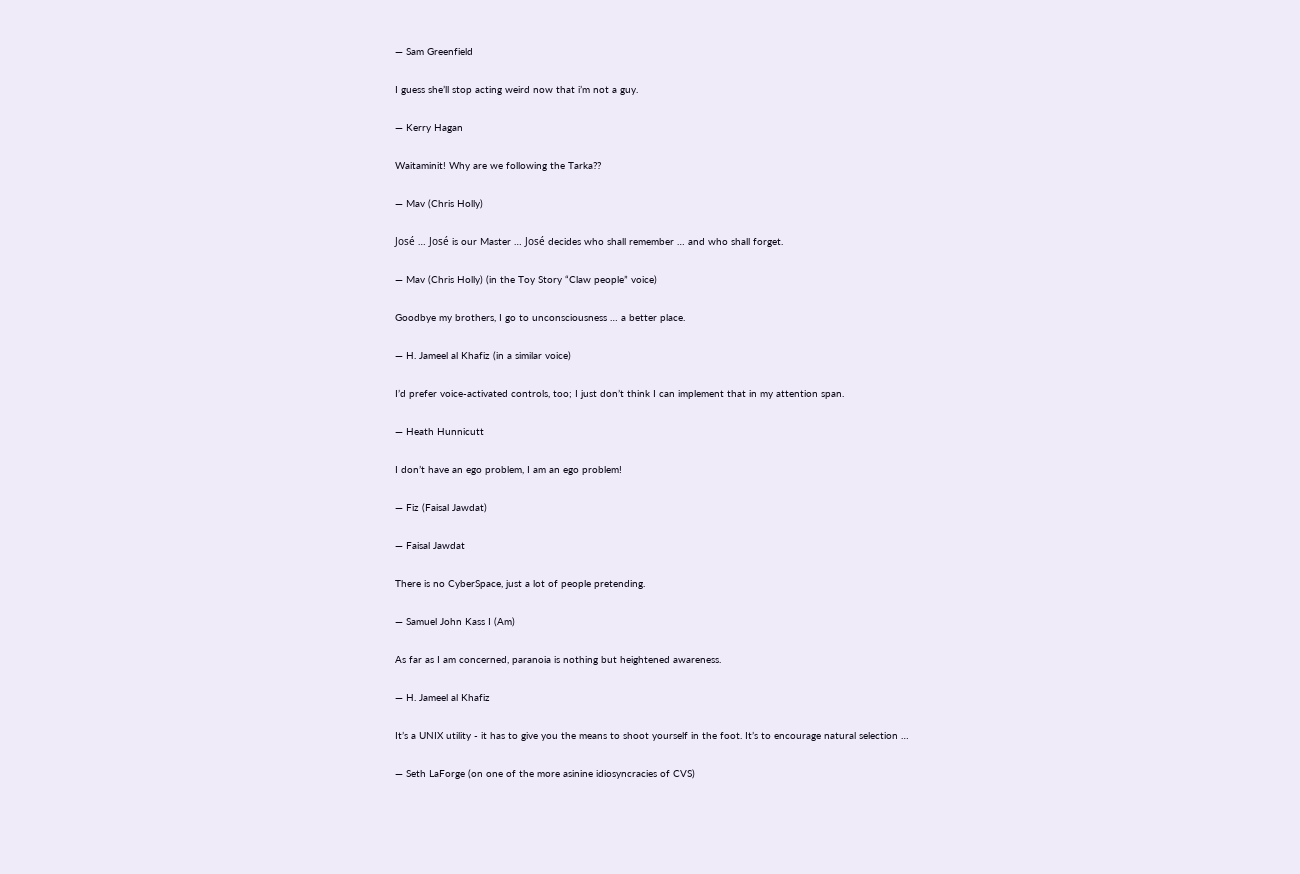— Sam Greenfield

I guess she’ll stop acting weird now that i’m not a guy.

— Kerry Hagan

Waitaminit! Why are we following the Tarka??

— Mav (Chris Holly)

José … José is our Master … José decides who shall remember … and who shall forget.

— Mav (Chris Holly) (in the Toy Story “Claw people” voice)

Goodbye my brothers, I go to unconsciousness … a better place.

— H. Jameel al Khafiz (in a similar voice)

I’d prefer voice-activated controls, too; I just don’t think I can implement that in my attention span.

— Heath Hunnicutt

I don’t have an ego problem, I am an ego problem!

— Fiz (Faisal Jawdat)

— Faisal Jawdat

There is no CyberSpace, just a lot of people pretending.

— Samuel John Kass I (Am)

As far as I am concerned, paranoia is nothing but heightened awareness.

— H. Jameel al Khafiz

It’s a UNIX utility - it has to give you the means to shoot yourself in the foot. It’s to encourage natural selection …

— Seth LaForge (on one of the more asinine idiosyncracies of CVS)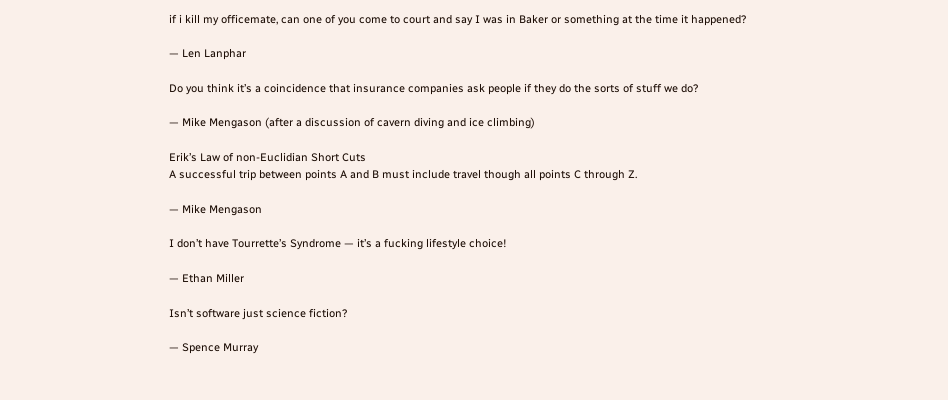if i kill my officemate, can one of you come to court and say I was in Baker or something at the time it happened?

— Len Lanphar

Do you think it’s a coincidence that insurance companies ask people if they do the sorts of stuff we do?

— Mike Mengason (after a discussion of cavern diving and ice climbing)

Erik’s Law of non-Euclidian Short Cuts
A successful trip between points A and B must include travel though all points C through Z.

— Mike Mengason

I don’t have Tourrette’s Syndrome — it’s a fucking lifestyle choice!

— Ethan Miller

Isn’t software just science fiction?

— Spence Murray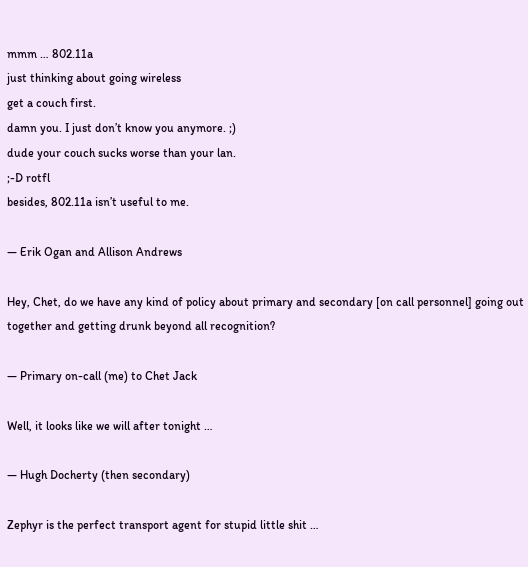mmm … 802.11a
just thinking about going wireless
get a couch first.
damn you. I just don’t know you anymore. ;)
dude your couch sucks worse than your lan.
;-D rotfl
besides, 802.11a isn’t useful to me.

— Erik Ogan and Allison Andrews

Hey, Chet, do we have any kind of policy about primary and secondary [on call personnel] going out together and getting drunk beyond all recognition?

— Primary on-call (me) to Chet Jack

Well, it looks like we will after tonight …

— Hugh Docherty (then secondary)

Zephyr is the perfect transport agent for stupid little shit …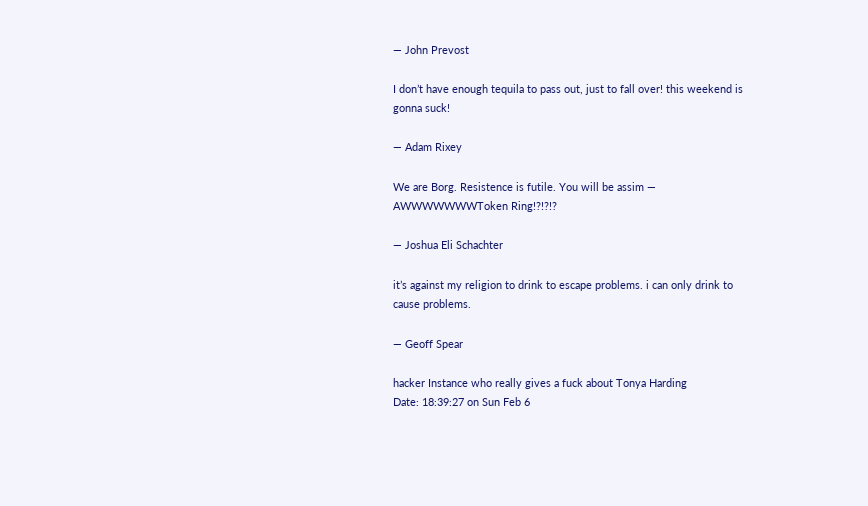— John Prevost

I don’t have enough tequila to pass out, just to fall over! this weekend is gonna suck!

— Adam Rixey

We are Borg. Resistence is futile. You will be assim — AWWWWWWWToken Ring!?!?!?

— Joshua Eli Schachter

it’s against my religion to drink to escape problems. i can only drink to cause problems.

— Geoff Spear

hacker Instance who really gives a fuck about Tonya Harding
Date: 18:39:27 on Sun Feb 6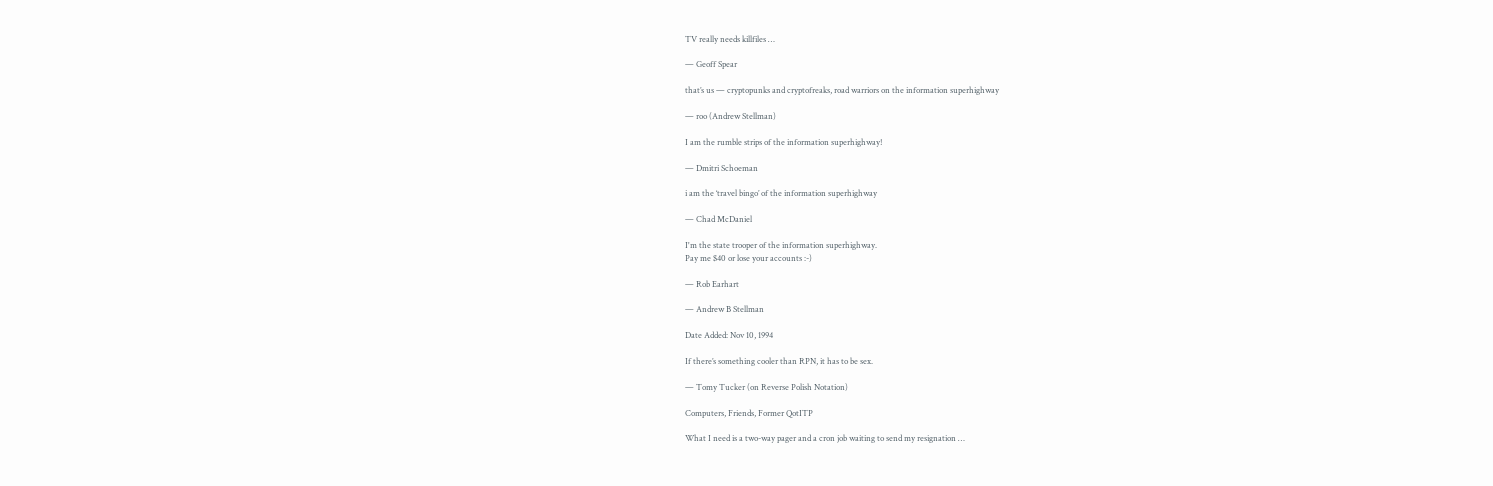TV really needs killfiles …

— Geoff Spear

that’s us — cryptopunks and cryptofreaks, road warriors on the information superhighway

— roo (Andrew Stellman)

I am the rumble strips of the information superhighway!

— Dmitri Schoeman

i am the ‘travel bingo’ of the information superhighway

— Chad McDaniel

I'm the state trooper of the information superhighway.
Pay me $40 or lose your accounts :-)

— Rob Earhart

— Andrew B Stellman

Date Added: Nov 10, 1994

If there’s something cooler than RPN, it has to be sex.

— Tomy Tucker (on Reverse Polish Notation)

Computers, Friends, Former QotITP

What I need is a two-way pager and a cron job waiting to send my resignation …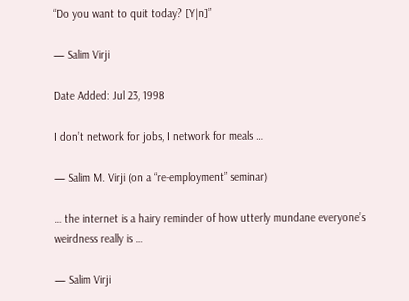“Do you want to quit today? [Y|n]”

— Salim Virji

Date Added: Jul 23, 1998

I don’t network for jobs, I network for meals …

— Salim M. Virji (on a “re-employment” seminar)

… the internet is a hairy reminder of how utterly mundane everyone’s weirdness really is …

— Salim Virji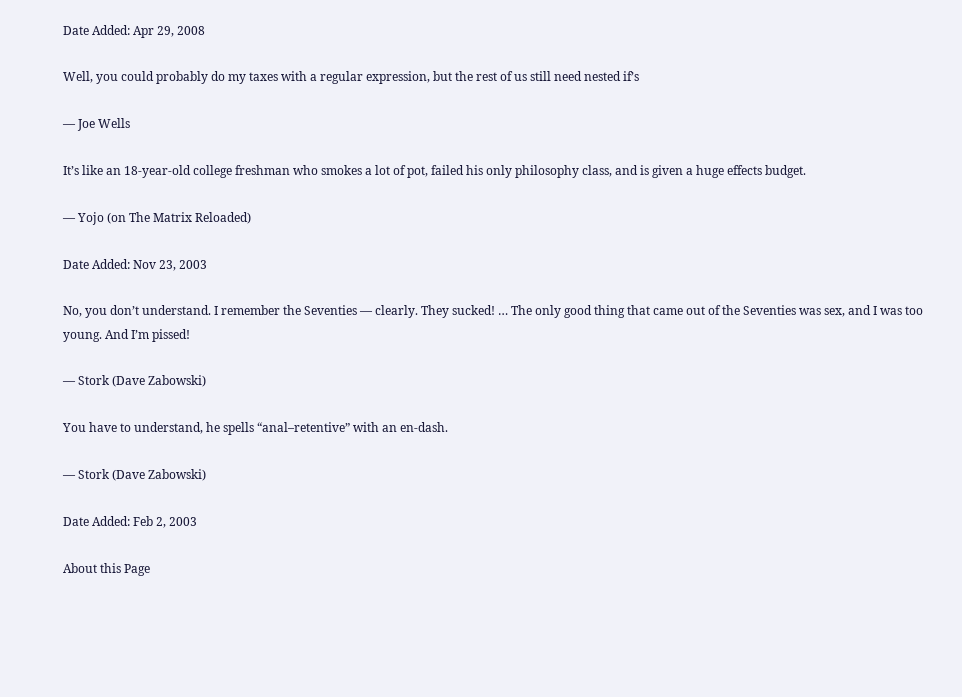Date Added: Apr 29, 2008

Well, you could probably do my taxes with a regular expression, but the rest of us still need nested if’s

— Joe Wells

It’s like an 18-year-old college freshman who smokes a lot of pot, failed his only philosophy class, and is given a huge effects budget.

— Yojo (on The Matrix Reloaded)

Date Added: Nov 23, 2003

No, you don’t understand. I remember the Seventies — clearly. They sucked! … The only good thing that came out of the Seventies was sex, and I was too young. And I’m pissed!

— Stork (Dave Zabowski)

You have to understand, he spells “anal–retentive” with an en-dash.

— Stork (Dave Zabowski)

Date Added: Feb 2, 2003

About this Page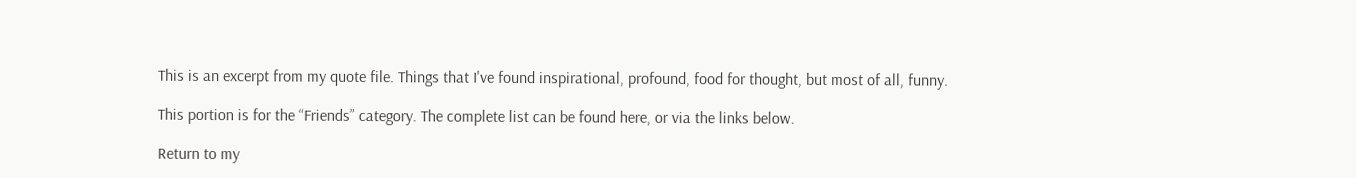This is an excerpt from my quote file. Things that I've found inspirational, profound, food for thought, but most of all, funny.

This portion is for the “Friends” category. The complete list can be found here, or via the links below.

Return to my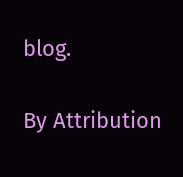blog.

By Attribution